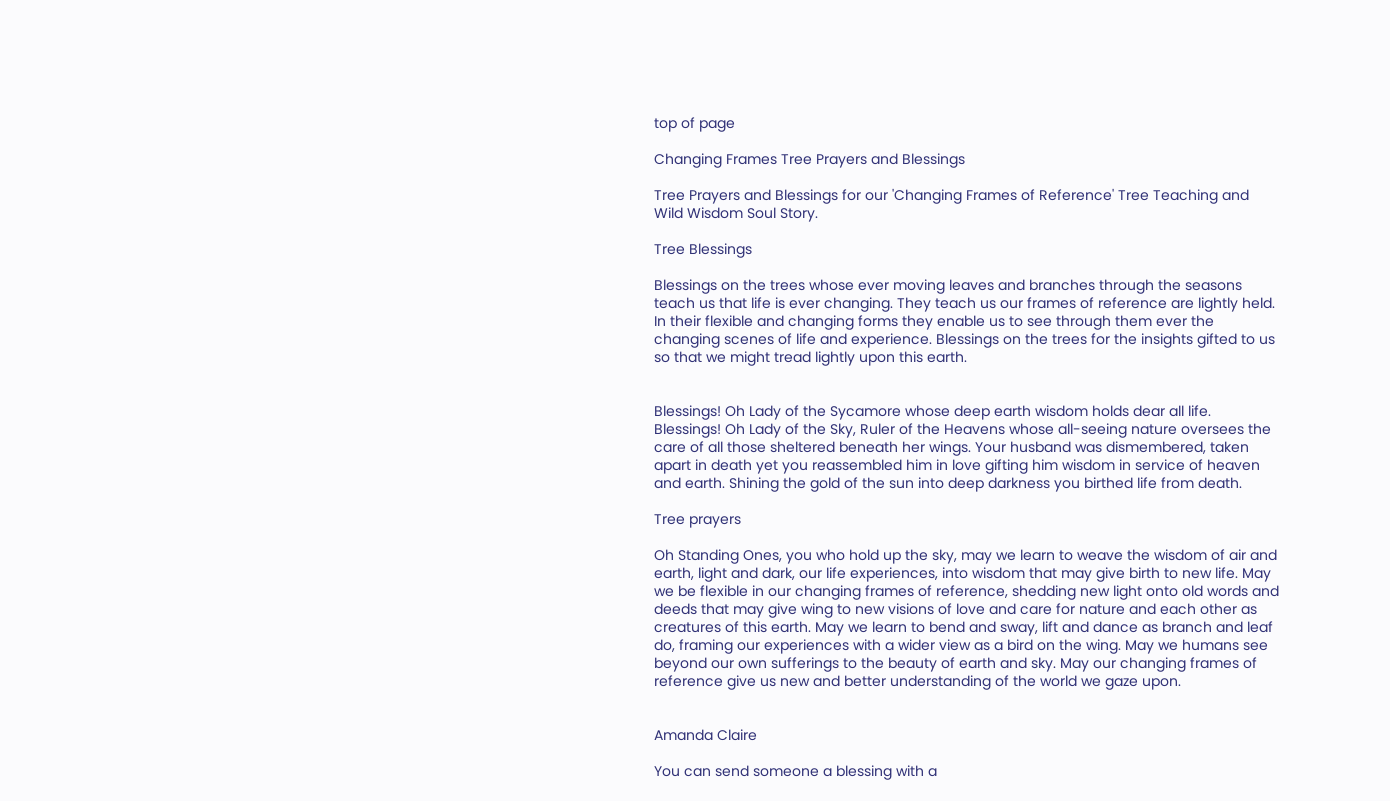top of page

Changing Frames Tree Prayers and Blessings

Tree Prayers and Blessings for our 'Changing Frames of Reference' Tree Teaching and Wild Wisdom Soul Story.

Tree Blessings

Blessings on the trees whose ever moving leaves and branches through the seasons teach us that life is ever changing. They teach us our frames of reference are lightly held. In their flexible and changing forms they enable us to see through them ever the changing scenes of life and experience. Blessings on the trees for the insights gifted to us so that we might tread lightly upon this earth.


Blessings! Oh Lady of the Sycamore whose deep earth wisdom holds dear all life. Blessings! Oh Lady of the Sky, Ruler of the Heavens whose all-seeing nature oversees the care of all those sheltered beneath her wings. Your husband was dismembered, taken apart in death yet you reassembled him in love gifting him wisdom in service of heaven and earth. Shining the gold of the sun into deep darkness you birthed life from death.

Tree prayers

Oh Standing Ones, you who hold up the sky, may we learn to weave the wisdom of air and earth, light and dark, our life experiences, into wisdom that may give birth to new life. May we be flexible in our changing frames of reference, shedding new light onto old words and deeds that may give wing to new visions of love and care for nature and each other as creatures of this earth. May we learn to bend and sway, lift and dance as branch and leaf do, framing our experiences with a wider view as a bird on the wing. May we humans see beyond our own sufferings to the beauty of earth and sky. May our changing frames of reference give us new and better understanding of the world we gaze upon.


Amanda Claire

You can send someone a blessing with a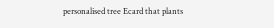personalised tree Ecard that plants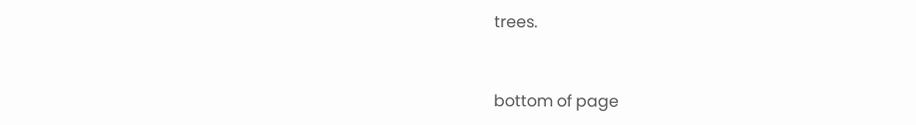trees.


bottom of page